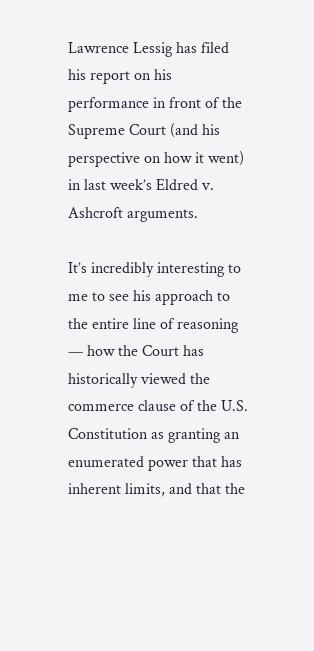Lawrence Lessig has filed his report on his performance in front of the Supreme Court (and his perspective on how it went) in last week’s Eldred v. Ashcroft arguments.

It’s incredibly interesting to me to see his approach to the entire line of reasoning — how the Court has historically viewed the commerce clause of the U.S. Constitution as granting an enumerated power that has inherent limits, and that the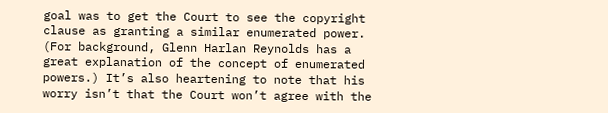goal was to get the Court to see the copyright clause as granting a similar enumerated power. (For background, Glenn Harlan Reynolds has a great explanation of the concept of enumerated powers.) It’s also heartening to note that his worry isn’t that the Court won’t agree with the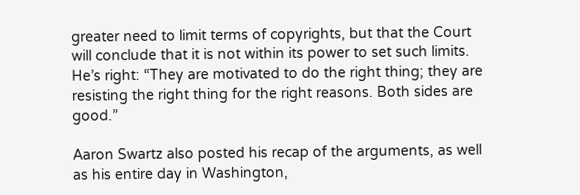greater need to limit terms of copyrights, but that the Court will conclude that it is not within its power to set such limits. He’s right: “They are motivated to do the right thing; they are resisting the right thing for the right reasons. Both sides are good.”

Aaron Swartz also posted his recap of the arguments, as well as his entire day in Washington,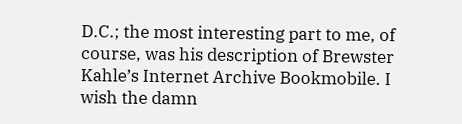D.C.; the most interesting part to me, of course, was his description of Brewster Kahle’s Internet Archive Bookmobile. I wish the damn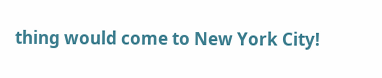thing would come to New York City!